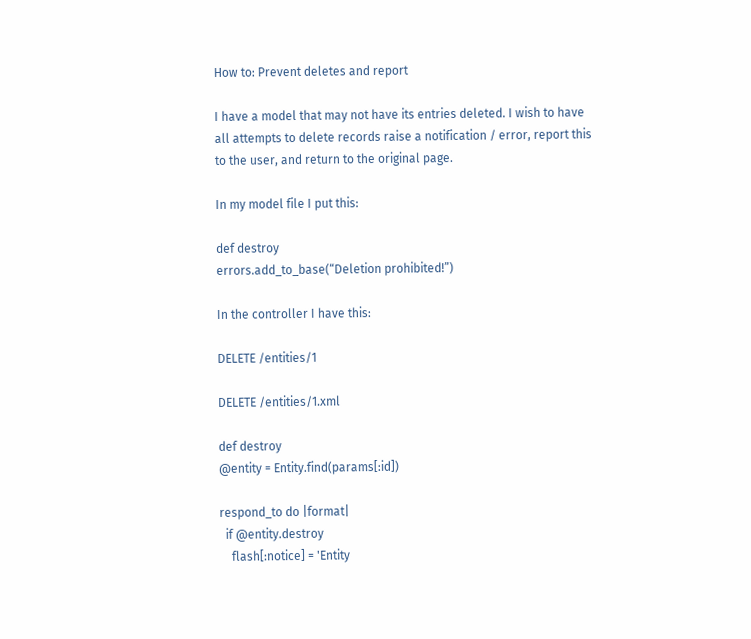How to: Prevent deletes and report

I have a model that may not have its entries deleted. I wish to have
all attempts to delete records raise a notification / error, report this
to the user, and return to the original page.

In my model file I put this:

def destroy
errors.add_to_base(“Deletion prohibited!”)

In the controller I have this:

DELETE /entities/1

DELETE /entities/1.xml

def destroy
@entity = Entity.find(params[:id])

respond_to do |format|
  if @entity.destroy
    flash[:notice] = 'Entity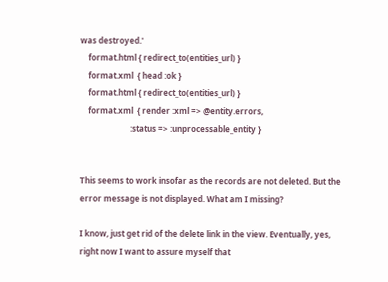was destroyed.'
    format.html { redirect_to(entities_url) }
    format.xml  { head :ok }
    format.html { redirect_to(entities_url) }
    format.xml  { render :xml => @entity.errors,
                         :status => :unprocessable_entity }


This seems to work insofar as the records are not deleted. But the
error message is not displayed. What am I missing?

I know, just get rid of the delete link in the view. Eventually, yes,
right now I want to assure myself that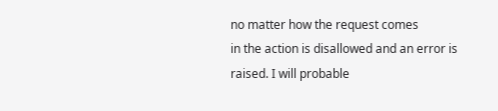no matter how the request comes
in the action is disallowed and an error is raised. I will probable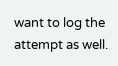want to log the attempt as well.